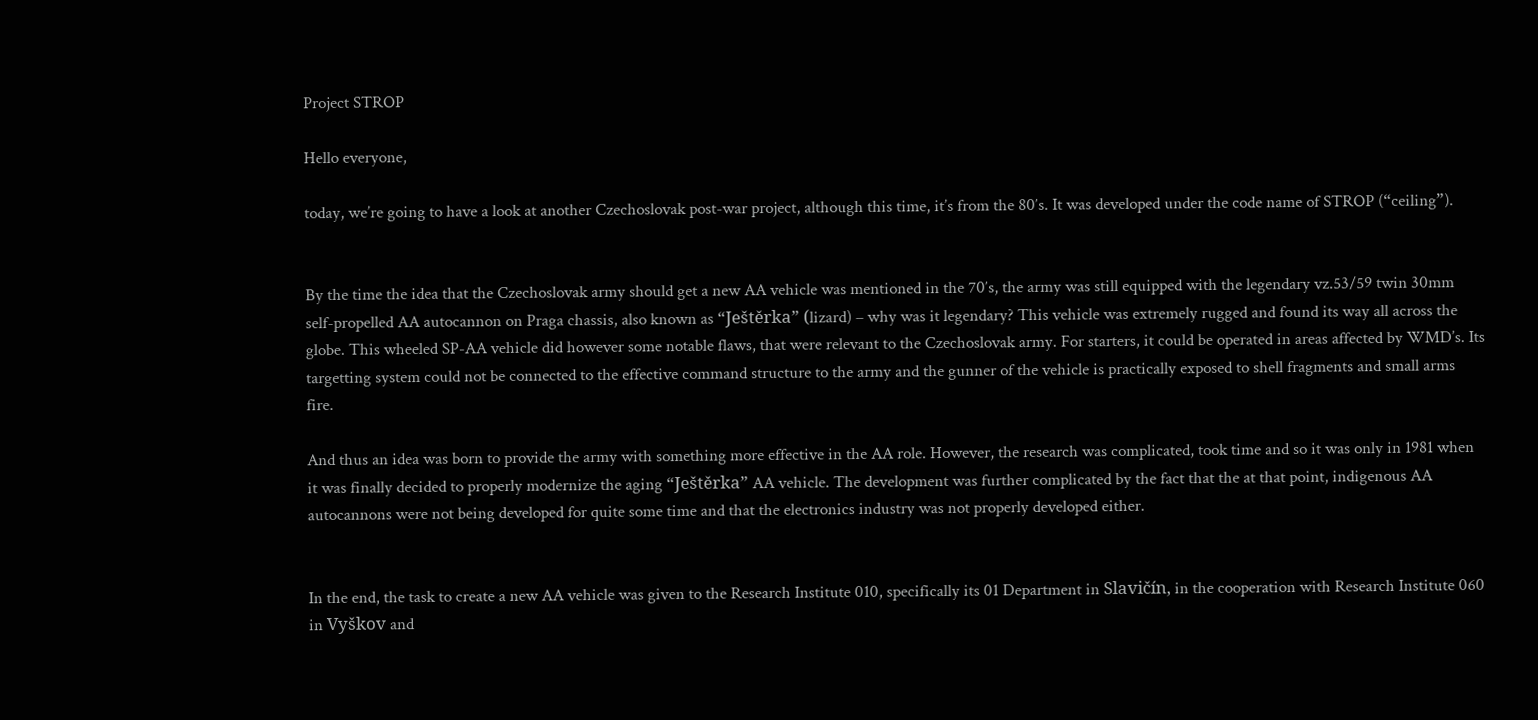Project STROP

Hello everyone,

today, we’re going to have a look at another Czechoslovak post-war project, although this time, it’s from the 80′s. It was developed under the code name of STROP (“ceiling”).


By the time the idea that the Czechoslovak army should get a new AA vehicle was mentioned in the 70′s, the army was still equipped with the legendary vz.53/59 twin 30mm self-propelled AA autocannon on Praga chassis, also known as “Ještěrka” (lizard) – why was it legendary? This vehicle was extremely rugged and found its way all across the globe. This wheeled SP-AA vehicle did however some notable flaws, that were relevant to the Czechoslovak army. For starters, it could be operated in areas affected by WMD’s. Its targetting system could not be connected to the effective command structure to the army and the gunner of the vehicle is practically exposed to shell fragments and small arms fire.

And thus an idea was born to provide the army with something more effective in the AA role. However, the research was complicated, took time and so it was only in 1981 when it was finally decided to properly modernize the aging “Ještěrka” AA vehicle. The development was further complicated by the fact that the at that point, indigenous AA autocannons were not being developed for quite some time and that the electronics industry was not properly developed either.


In the end, the task to create a new AA vehicle was given to the Research Institute 010, specifically its 01 Department in Slavičín, in the cooperation with Research Institute 060 in Vyškov and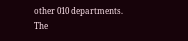other 010 departments. The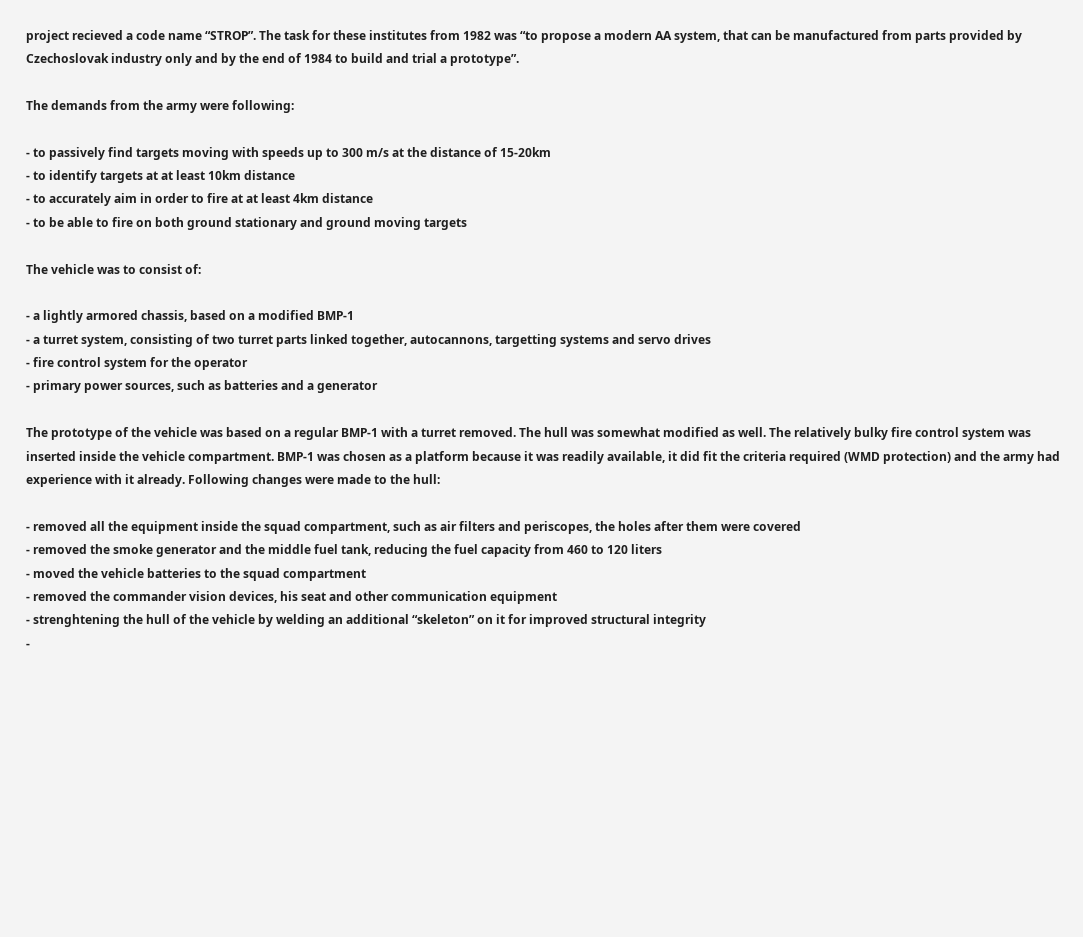project recieved a code name “STROP”. The task for these institutes from 1982 was “to propose a modern AA system, that can be manufactured from parts provided by Czechoslovak industry only and by the end of 1984 to build and trial a prototype”.

The demands from the army were following:

- to passively find targets moving with speeds up to 300 m/s at the distance of 15-20km
- to identify targets at at least 10km distance
- to accurately aim in order to fire at at least 4km distance
- to be able to fire on both ground stationary and ground moving targets

The vehicle was to consist of:

- a lightly armored chassis, based on a modified BMP-1
- a turret system, consisting of two turret parts linked together, autocannons, targetting systems and servo drives
- fire control system for the operator
- primary power sources, such as batteries and a generator

The prototype of the vehicle was based on a regular BMP-1 with a turret removed. The hull was somewhat modified as well. The relatively bulky fire control system was inserted inside the vehicle compartment. BMP-1 was chosen as a platform because it was readily available, it did fit the criteria required (WMD protection) and the army had experience with it already. Following changes were made to the hull:

- removed all the equipment inside the squad compartment, such as air filters and periscopes, the holes after them were covered
- removed the smoke generator and the middle fuel tank, reducing the fuel capacity from 460 to 120 liters
- moved the vehicle batteries to the squad compartment
- removed the commander vision devices, his seat and other communication equipment
- strenghtening the hull of the vehicle by welding an additional “skeleton” on it for improved structural integrity
-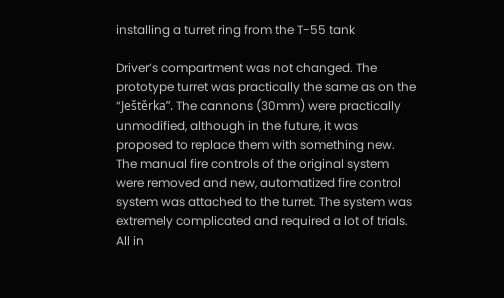installing a turret ring from the T-55 tank

Driver’s compartment was not changed. The prototype turret was practically the same as on the “Ještěrka”. The cannons (30mm) were practically unmodified, although in the future, it was proposed to replace them with something new. The manual fire controls of the original system were removed and new, automatized fire control system was attached to the turret. The system was extremely complicated and required a lot of trials. All in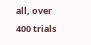all, over 400 trials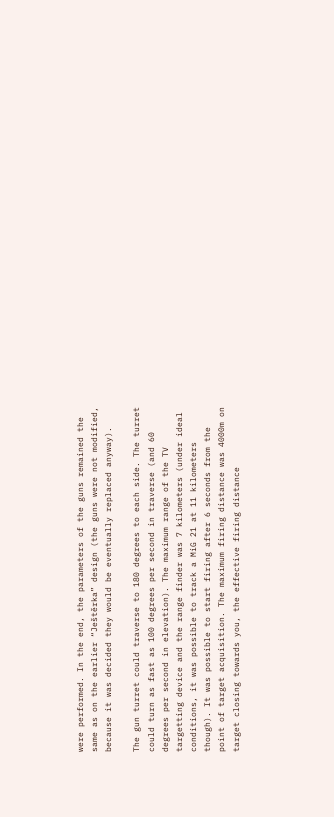were performed. In the end, the parameters of the guns remained the same as on the earlier “Ještěrka” design (the guns were not modified, because it was decided they would be eventually replaced anyway).

The gun turret could traverse to 180 degrees to each side. The turret could turn as fast as 100 degrees per second in traverse (and 60 degrees per second in elevation). The maximum range of the TV targetting device and the range finder was 7 kilometers (under ideal conditions, it was possible to track a MiG 21 at 11 kilometers though). It was possible to start firing after 6 seconds from the point of target acquisition. The maximum firing distance was 4000m on target closing towards you, the effective firing distance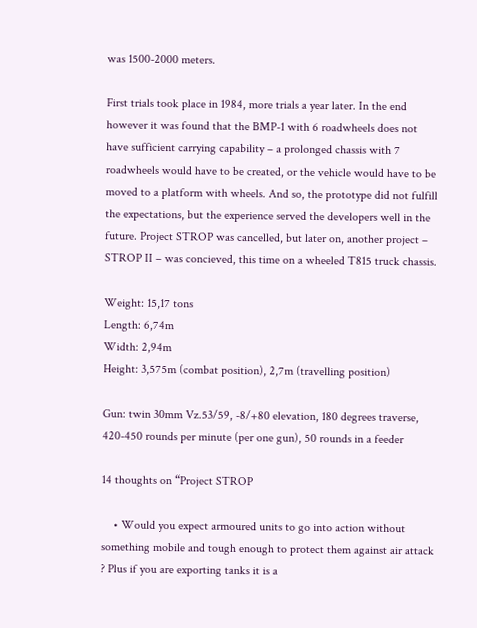was 1500-2000 meters.

First trials took place in 1984, more trials a year later. In the end however it was found that the BMP-1 with 6 roadwheels does not have sufficient carrying capability – a prolonged chassis with 7 roadwheels would have to be created, or the vehicle would have to be moved to a platform with wheels. And so, the prototype did not fulfill the expectations, but the experience served the developers well in the future. Project STROP was cancelled, but later on, another project – STROP II – was concieved, this time on a wheeled T815 truck chassis.

Weight: 15,17 tons
Length: 6,74m
Width: 2,94m
Height: 3,575m (combat position), 2,7m (travelling position)

Gun: twin 30mm Vz.53/59, -8/+80 elevation, 180 degrees traverse, 420-450 rounds per minute (per one gun), 50 rounds in a feeder

14 thoughts on “Project STROP

    • Would you expect armoured units to go into action without something mobile and tough enough to protect them against air attack ? Plus if you are exporting tanks it is a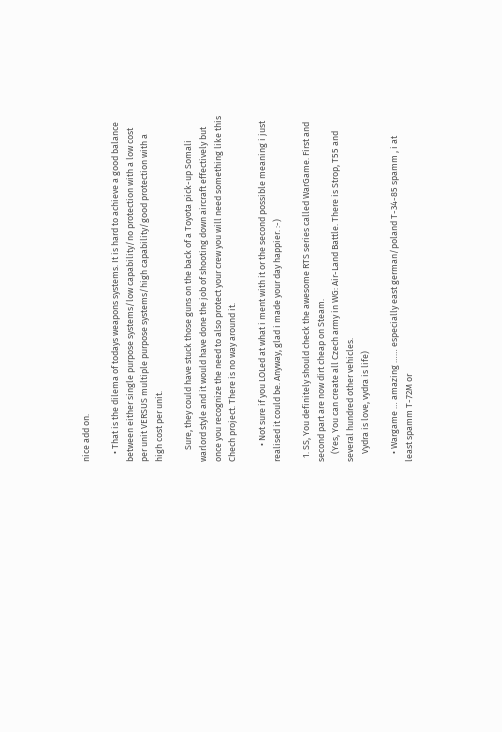nice add on.

    • That is the dilema of todays weapons systems. It is hard to achieve a good balance between either single purpose systems/low capability/no protection with a low cost per unit VERSUS multiple purpose systems/high capability/good protection with a high cost per unit.

      Sure, they could have stuck those guns on the back of a Toyota pick-up Somali warlord style and it would have done the job of shooting down aircraft effectively but once you recognize the need to also protect your crew you will need something like this Chech project. There is no way around it.

        • Not sure if you LOLed at what i ment with it or the second possible meaning i just realised it could be. Anyway, glad i made your day happier. :-)

  1. SS, You definitely should check the awesome RTS series called WarGame. First and second part are now dirt cheap on Steam.
    (Yes, You can create all Czech army in WG: Air-Land Battle. There is Strop, T55 and several hundred other vehicles.
    Vydra is love, vydra is life)

    • Wargame … amazing …… especially east german/poland T-34-85 spamm , i at least spamm T-72M or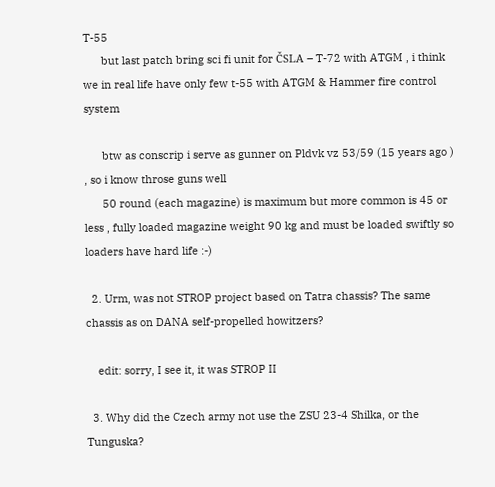T-55
      but last patch bring sci fi unit for ČSLA – T-72 with ATGM , i think we in real life have only few t-55 with ATGM & Hammer fire control system

      btw as conscrip i serve as gunner on Pldvk vz 53/59 (15 years ago ) , so i know throse guns well
      50 round (each magazine) is maximum but more common is 45 or less , fully loaded magazine weight 90 kg and must be loaded swiftly so loaders have hard life :-)

  2. Urm, was not STROP project based on Tatra chassis? The same chassis as on DANA self-propelled howitzers?

    edit: sorry, I see it, it was STROP II

  3. Why did the Czech army not use the ZSU 23-4 Shilka, or the Tunguska?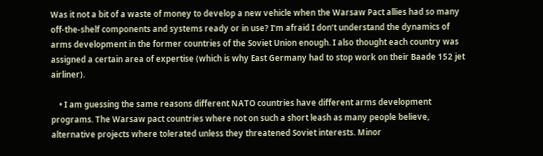Was it not a bit of a waste of money to develop a new vehicle when the Warsaw Pact allies had so many off-the-shelf components and systems ready or in use? I’m afraid I don’t understand the dynamics of arms development in the former countries of the Soviet Union enough. I also thought each country was assigned a certain area of expertise (which is why East Germany had to stop work on their Baade 152 jet airliner).

    • I am guessing the same reasons different NATO countries have different arms development programs. The Warsaw pact countries where not on such a short leash as many people believe, alternative projects where tolerated unless they threatened Soviet interests. Minor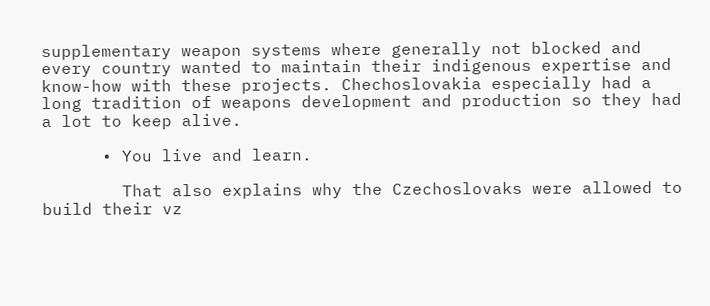supplementary weapon systems where generally not blocked and every country wanted to maintain their indigenous expertise and know-how with these projects. Chechoslovakia especially had a long tradition of weapons development and production so they had a lot to keep alive.

      • You live and learn.

        That also explains why the Czechoslovaks were allowed to build their vz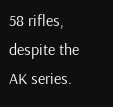58 rifles, despite the AK series.